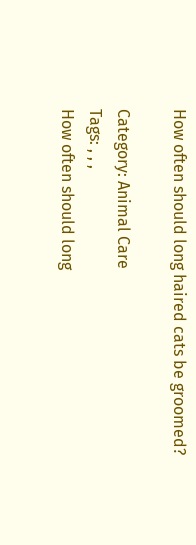How often should long haired cats be groomed?

Category: Animal Care
Tags: , , ,
How often should long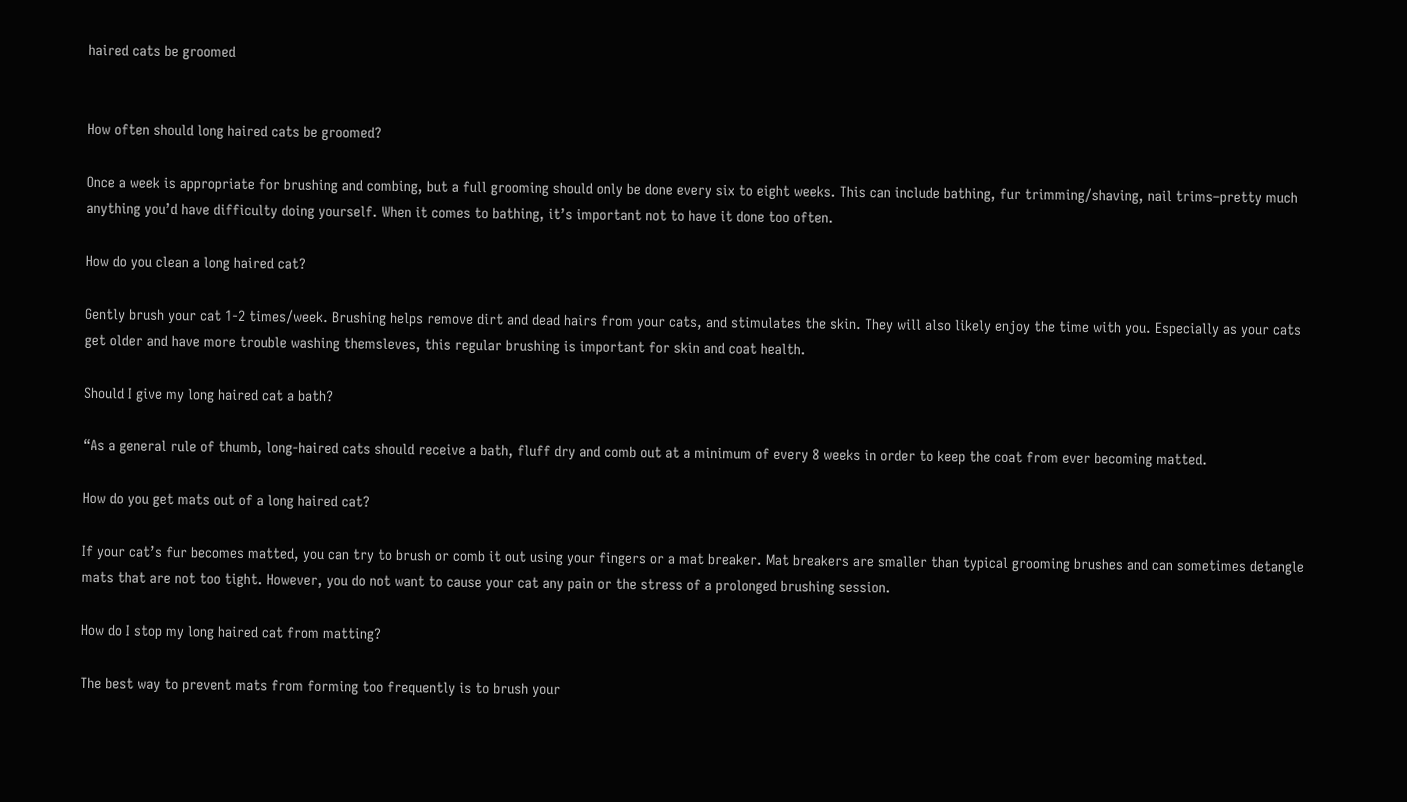haired cats be groomed


How often should long haired cats be groomed?

Once a week is appropriate for brushing and combing, but a full grooming should only be done every six to eight weeks. This can include bathing, fur trimming/shaving, nail trims–pretty much anything you’d have difficulty doing yourself. When it comes to bathing, it’s important not to have it done too often.

How do you clean a long haired cat?

Gently brush your cat 1-2 times/week. Brushing helps remove dirt and dead hairs from your cats, and stimulates the skin. They will also likely enjoy the time with you. Especially as your cats get older and have more trouble washing themsleves, this regular brushing is important for skin and coat health.

Should I give my long haired cat a bath?

“As a general rule of thumb, long-haired cats should receive a bath, fluff dry and comb out at a minimum of every 8 weeks in order to keep the coat from ever becoming matted.

How do you get mats out of a long haired cat?

If your cat’s fur becomes matted, you can try to brush or comb it out using your fingers or a mat breaker. Mat breakers are smaller than typical grooming brushes and can sometimes detangle mats that are not too tight. However, you do not want to cause your cat any pain or the stress of a prolonged brushing session.

How do I stop my long haired cat from matting?

The best way to prevent mats from forming too frequently is to brush your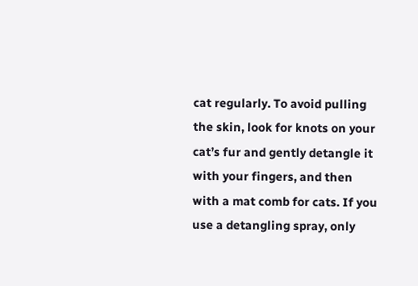cat regularly. To avoid pulling the skin, look for knots on your cat’s fur and gently detangle it with your fingers, and then with a mat comb for cats. If you use a detangling spray, only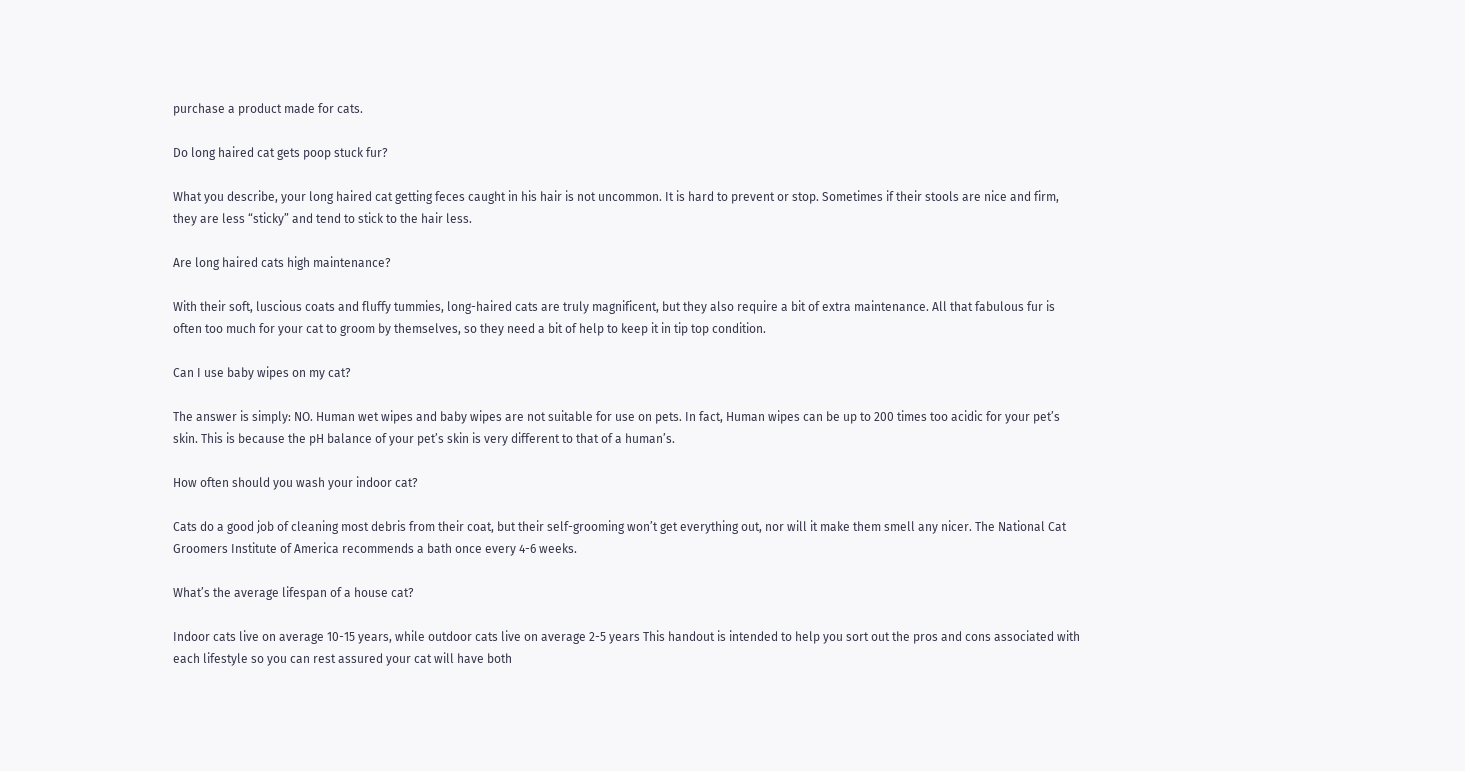purchase a product made for cats.

Do long haired cat gets poop stuck fur?

What you describe, your long haired cat getting feces caught in his hair is not uncommon. It is hard to prevent or stop. Sometimes if their stools are nice and firm, they are less “sticky” and tend to stick to the hair less.

Are long haired cats high maintenance?

With their soft, luscious coats and fluffy tummies, long-haired cats are truly magnificent, but they also require a bit of extra maintenance. All that fabulous fur is often too much for your cat to groom by themselves, so they need a bit of help to keep it in tip top condition.

Can I use baby wipes on my cat?

The answer is simply: NO. Human wet wipes and baby wipes are not suitable for use on pets. In fact, Human wipes can be up to 200 times too acidic for your pet’s skin. This is because the pH balance of your pet’s skin is very different to that of a human’s.

How often should you wash your indoor cat?

Cats do a good job of cleaning most debris from their coat, but their self-grooming won’t get everything out, nor will it make them smell any nicer. The National Cat Groomers Institute of America recommends a bath once every 4-6 weeks.

What’s the average lifespan of a house cat?

Indoor cats live on average 10-15 years, while outdoor cats live on average 2-5 years This handout is intended to help you sort out the pros and cons associated with each lifestyle so you can rest assured your cat will have both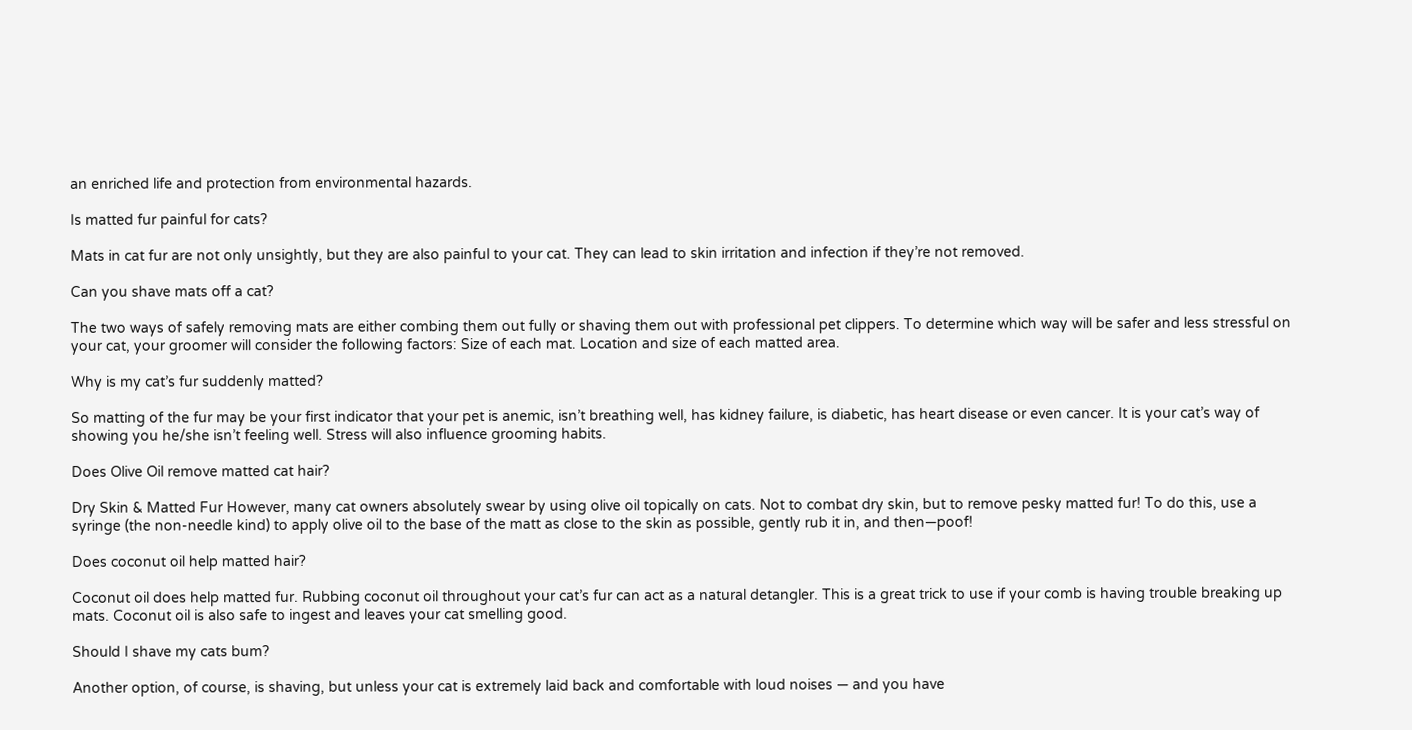an enriched life and protection from environmental hazards.

Is matted fur painful for cats?

Mats in cat fur are not only unsightly, but they are also painful to your cat. They can lead to skin irritation and infection if they’re not removed.

Can you shave mats off a cat?

The two ways of safely removing mats are either combing them out fully or shaving them out with professional pet clippers. To determine which way will be safer and less stressful on your cat, your groomer will consider the following factors: Size of each mat. Location and size of each matted area.

Why is my cat’s fur suddenly matted?

So matting of the fur may be your first indicator that your pet is anemic, isn’t breathing well, has kidney failure, is diabetic, has heart disease or even cancer. It is your cat’s way of showing you he/she isn’t feeling well. Stress will also influence grooming habits.

Does Olive Oil remove matted cat hair?

Dry Skin & Matted Fur However, many cat owners absolutely swear by using olive oil topically on cats. Not to combat dry skin, but to remove pesky matted fur! To do this, use a syringe (the non-needle kind) to apply olive oil to the base of the matt as close to the skin as possible, gently rub it in, and then—poof!

Does coconut oil help matted hair?

Coconut oil does help matted fur. Rubbing coconut oil throughout your cat’s fur can act as a natural detangler. This is a great trick to use if your comb is having trouble breaking up mats. Coconut oil is also safe to ingest and leaves your cat smelling good.

Should I shave my cats bum?

Another option, of course, is shaving, but unless your cat is extremely laid back and comfortable with loud noises — and you have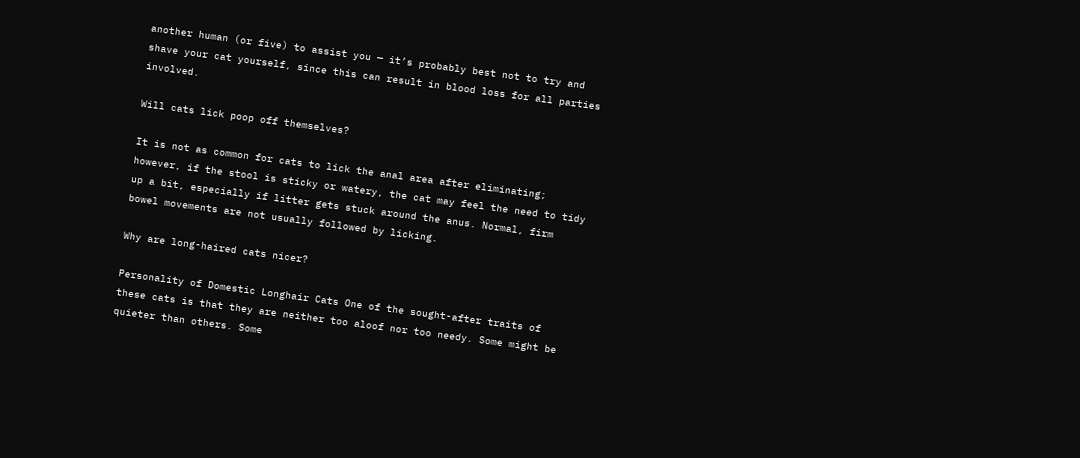another human (or five) to assist you — it’s probably best not to try and shave your cat yourself, since this can result in blood loss for all parties involved.

Will cats lick poop off themselves?

It is not as common for cats to lick the anal area after eliminating; however, if the stool is sticky or watery, the cat may feel the need to tidy up a bit, especially if litter gets stuck around the anus. Normal, firm bowel movements are not usually followed by licking.

Why are long-haired cats nicer?

Personality of Domestic Longhair Cats One of the sought-after traits of these cats is that they are neither too aloof nor too needy. Some might be quieter than others. Some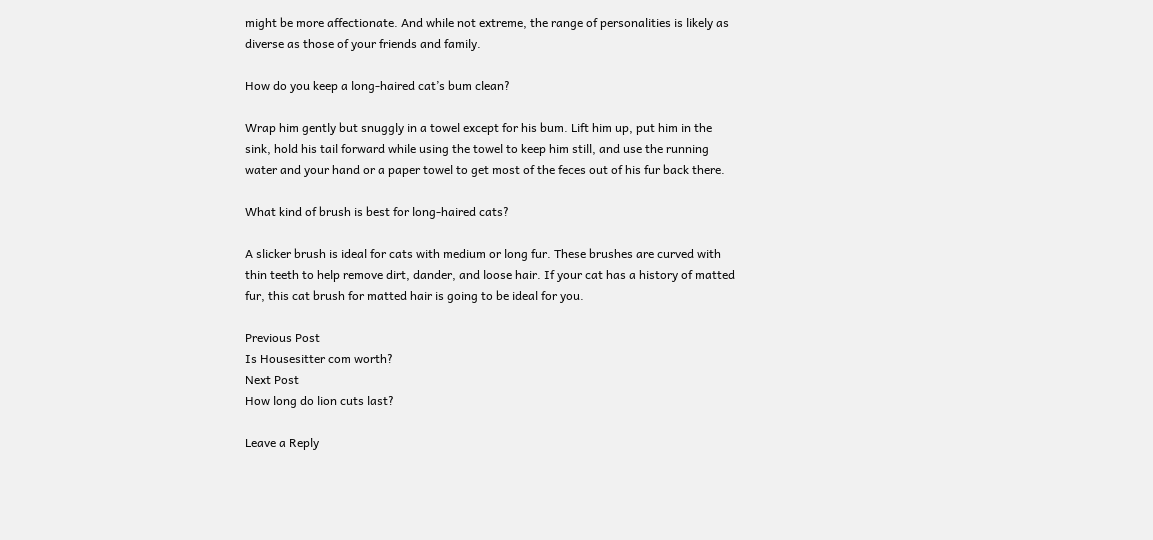might be more affectionate. And while not extreme, the range of personalities is likely as diverse as those of your friends and family.

How do you keep a long-haired cat’s bum clean?

Wrap him gently but snuggly in a towel except for his bum. Lift him up, put him in the sink, hold his tail forward while using the towel to keep him still, and use the running water and your hand or a paper towel to get most of the feces out of his fur back there.

What kind of brush is best for long-haired cats?

A slicker brush is ideal for cats with medium or long fur. These brushes are curved with thin teeth to help remove dirt, dander, and loose hair. If your cat has a history of matted fur, this cat brush for matted hair is going to be ideal for you.

Previous Post
Is Housesitter com worth?
Next Post
How long do lion cuts last?

Leave a Reply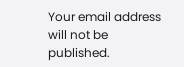Your email address will not be published.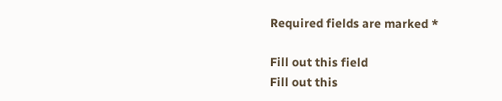Required fields are marked *

Fill out this field
Fill out this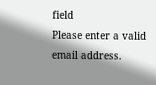field
Please enter a valid email address.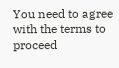You need to agree with the terms to proceed